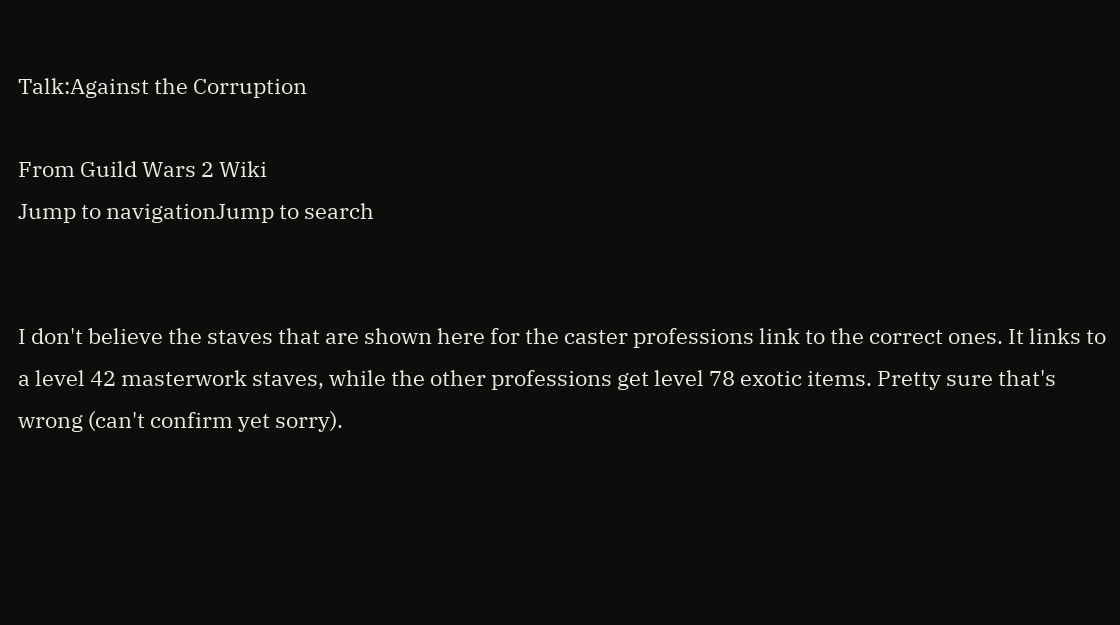Talk:Against the Corruption

From Guild Wars 2 Wiki
Jump to navigationJump to search


I don't believe the staves that are shown here for the caster professions link to the correct ones. It links to a level 42 masterwork staves, while the other professions get level 78 exotic items. Pretty sure that's wrong (can't confirm yet sorry).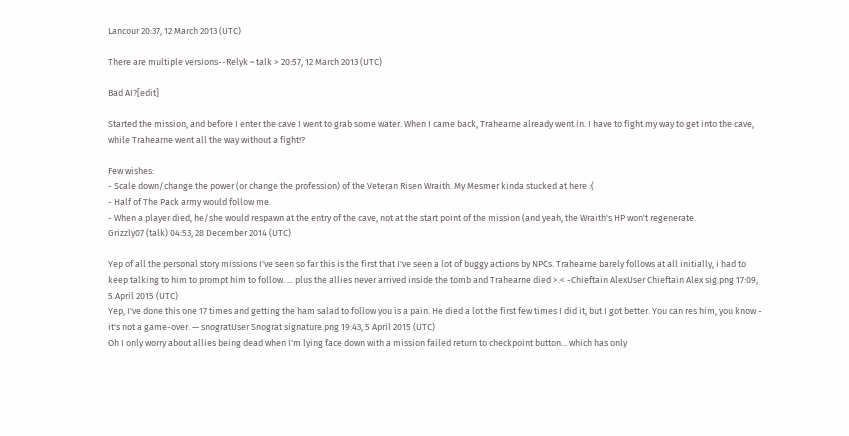Lancour 20:37, 12 March 2013 (UTC)

There are multiple versions--Relyk ~ talk > 20:57, 12 March 2013 (UTC)

Bad AI?[edit]

Started the mission, and before I enter the cave I went to grab some water. When I came back, Trahearne already went in. I have to fight my way to get into the cave, while Trahearne went all the way without a fight!?

Few wishes:
- Scale down/change the power (or change the profession) of the Veteran Risen Wraith. My Mesmer kinda stucked at here :(
- Half of The Pack army would follow me.
- When a player died, he/she would respawn at the entry of the cave, not at the start point of the mission (and yeah, the Wraith's HP won't regenerate.
Grizzly07 (talk) 04:53, 28 December 2014 (UTC)

Yep of all the personal story missions I've seen so far this is the first that I've seen a lot of buggy actions by NPCs. Trahearne barely follows at all initially, i had to keep talking to him to prompt him to follow. ... plus the allies never arrived inside the tomb and Trahearne died >.< -Chieftain AlexUser Chieftain Alex sig.png 17:09, 5 April 2015 (UTC)
Yep, I've done this one 17 times and getting the ham salad to follow you is a pain. He died a lot the first few times I did it, but I got better. You can res him, you know - it's not a game-over. — snogratUser Snograt signature.png 19:43, 5 April 2015 (UTC)
Oh I only worry about allies being dead when I'm lying face down with a mission failed return to checkpoint button... which has only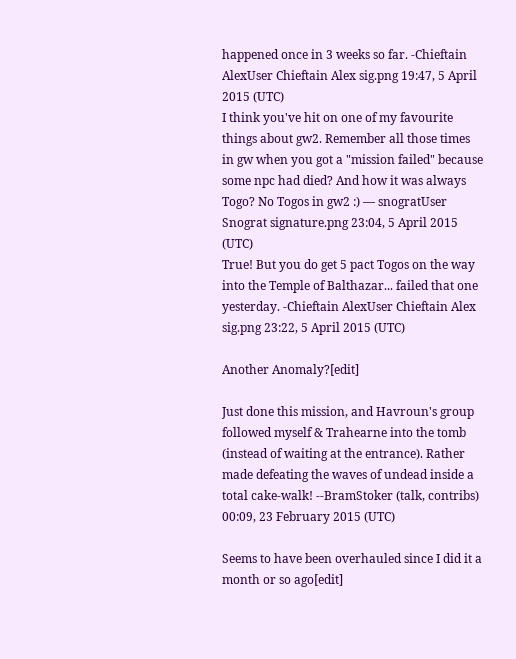happened once in 3 weeks so far. -Chieftain AlexUser Chieftain Alex sig.png 19:47, 5 April 2015 (UTC)
I think you've hit on one of my favourite things about gw2. Remember all those times in gw when you got a "mission failed" because some npc had died? And how it was always Togo? No Togos in gw2 :) — snogratUser Snograt signature.png 23:04, 5 April 2015 (UTC)
True! But you do get 5 pact Togos on the way into the Temple of Balthazar... failed that one yesterday. -Chieftain AlexUser Chieftain Alex sig.png 23:22, 5 April 2015 (UTC)

Another Anomaly?[edit]

Just done this mission, and Havroun's group followed myself & Trahearne into the tomb (instead of waiting at the entrance). Rather made defeating the waves of undead inside a total cake-walk! --BramStoker (talk, contribs) 00:09, 23 February 2015 (UTC)

Seems to have been overhauled since I did it a month or so ago[edit]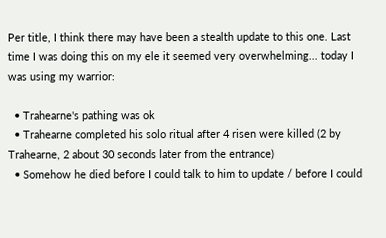Per title, I think there may have been a stealth update to this one. Last time I was doing this on my ele it seemed very overwhelming... today I was using my warrior:

  • Trahearne's pathing was ok
  • Trahearne completed his solo ritual after 4 risen were killed (2 by Trahearne, 2 about 30 seconds later from the entrance)
  • Somehow he died before I could talk to him to update / before I could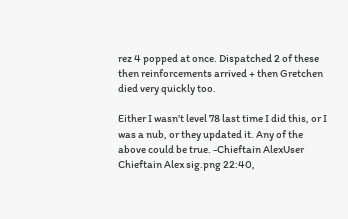rez 4 popped at once. Dispatched 2 of these then reinforcements arrived + then Gretchen died very quickly too.

Either I wasn't level 78 last time I did this, or I was a nub, or they updated it. Any of the above could be true. -Chieftain AlexUser Chieftain Alex sig.png 22:40,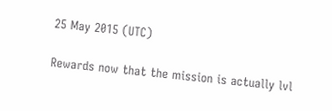25 May 2015 (UTC)

Rewards now that the mission is actually lvl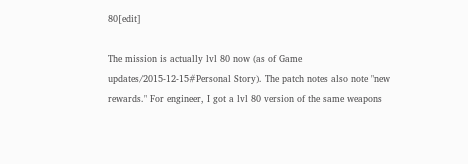80[edit]

The mission is actually lvl 80 now (as of Game updates/2015-12-15#Personal Story). The patch notes also note "new rewards." For engineer, I got a lvl 80 version of the same weapons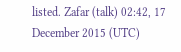listed. Zafar (talk) 02:42, 17 December 2015 (UTC)